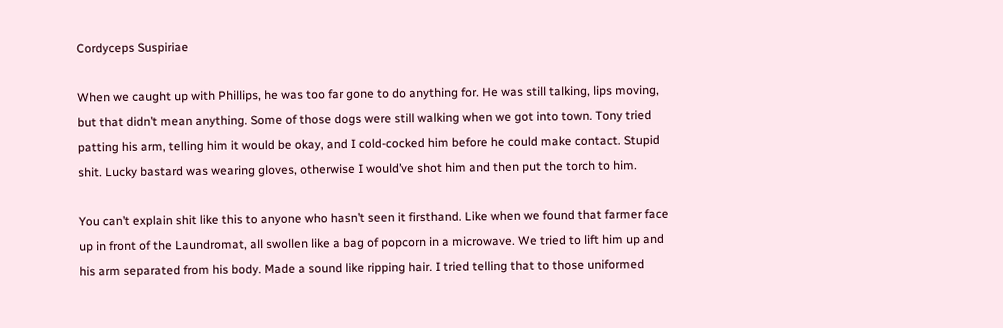Cordyceps Suspiriae

When we caught up with Phillips, he was too far gone to do anything for. He was still talking, lips moving, but that didn’t mean anything. Some of those dogs were still walking when we got into town. Tony tried patting his arm, telling him it would be okay, and I cold-cocked him before he could make contact. Stupid shit. Lucky bastard was wearing gloves, otherwise I would’ve shot him and then put the torch to him.

You can’t explain shit like this to anyone who hasn’t seen it firsthand. Like when we found that farmer face up in front of the Laundromat, all swollen like a bag of popcorn in a microwave. We tried to lift him up and his arm separated from his body. Made a sound like ripping hair. I tried telling that to those uniformed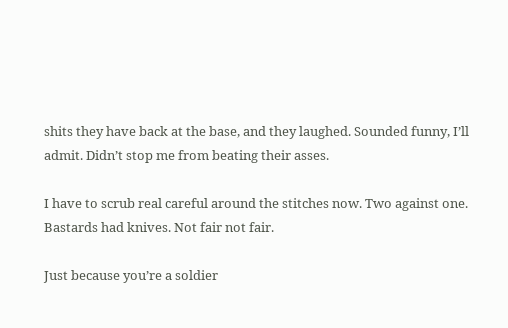shits they have back at the base, and they laughed. Sounded funny, I’ll admit. Didn’t stop me from beating their asses.

I have to scrub real careful around the stitches now. Two against one. Bastards had knives. Not fair not fair.

Just because you’re a soldier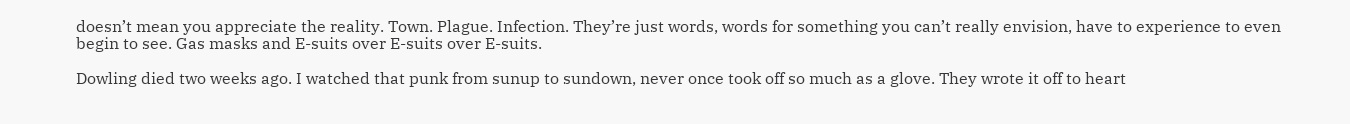doesn’t mean you appreciate the reality. Town. Plague. Infection. They’re just words, words for something you can’t really envision, have to experience to even begin to see. Gas masks and E-suits over E-suits over E-suits.

Dowling died two weeks ago. I watched that punk from sunup to sundown, never once took off so much as a glove. They wrote it off to heart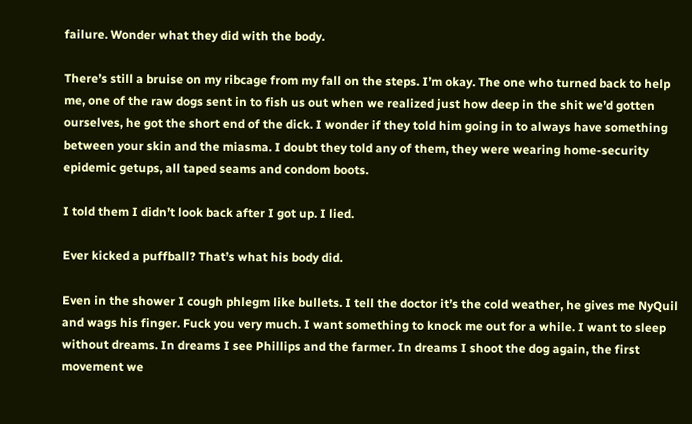failure. Wonder what they did with the body.

There’s still a bruise on my ribcage from my fall on the steps. I’m okay. The one who turned back to help me, one of the raw dogs sent in to fish us out when we realized just how deep in the shit we’d gotten ourselves, he got the short end of the dick. I wonder if they told him going in to always have something between your skin and the miasma. I doubt they told any of them, they were wearing home-security epidemic getups, all taped seams and condom boots.

I told them I didn’t look back after I got up. I lied.

Ever kicked a puffball? That’s what his body did.

Even in the shower I cough phlegm like bullets. I tell the doctor it’s the cold weather, he gives me NyQuil and wags his finger. Fuck you very much. I want something to knock me out for a while. I want to sleep without dreams. In dreams I see Phillips and the farmer. In dreams I shoot the dog again, the first movement we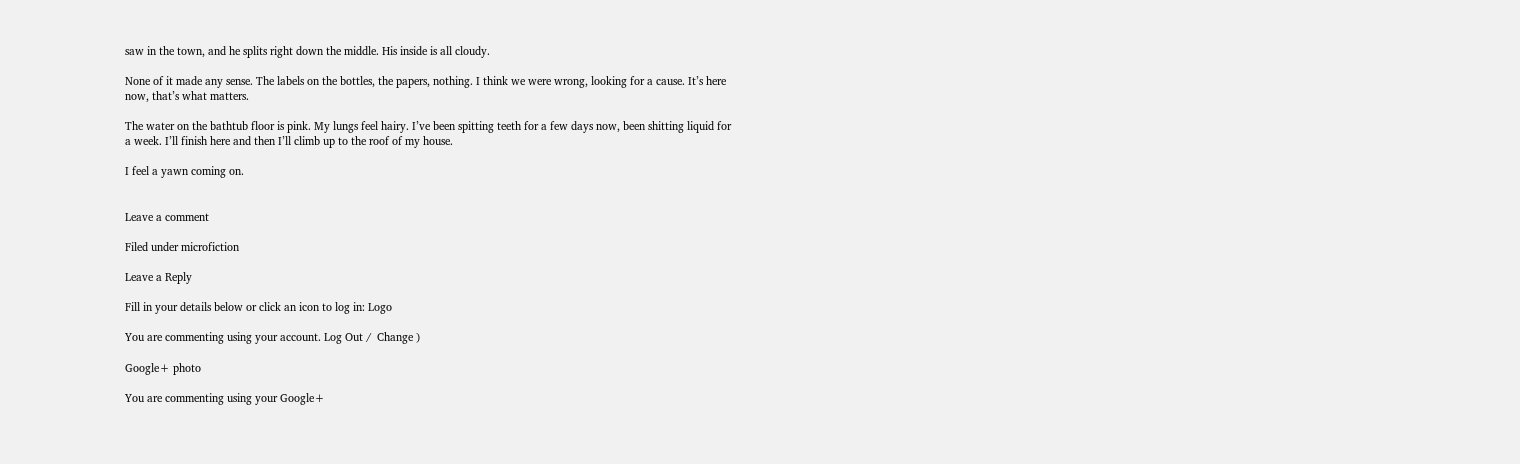saw in the town, and he splits right down the middle. His inside is all cloudy.

None of it made any sense. The labels on the bottles, the papers, nothing. I think we were wrong, looking for a cause. It’s here now, that’s what matters.

The water on the bathtub floor is pink. My lungs feel hairy. I’ve been spitting teeth for a few days now, been shitting liquid for a week. I’ll finish here and then I’ll climb up to the roof of my house.

I feel a yawn coming on.


Leave a comment

Filed under microfiction

Leave a Reply

Fill in your details below or click an icon to log in: Logo

You are commenting using your account. Log Out /  Change )

Google+ photo

You are commenting using your Google+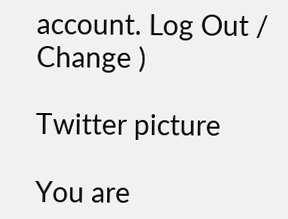account. Log Out /  Change )

Twitter picture

You are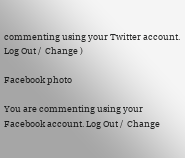commenting using your Twitter account. Log Out /  Change )

Facebook photo

You are commenting using your Facebook account. Log Out /  Change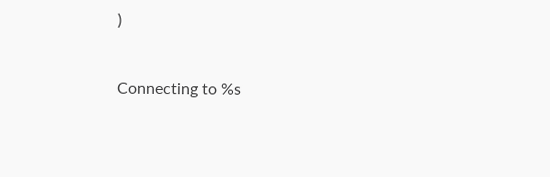)


Connecting to %s